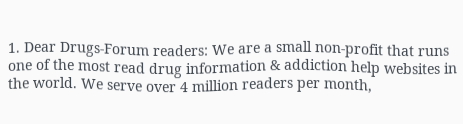1. Dear Drugs-Forum readers: We are a small non-profit that runs one of the most read drug information & addiction help websites in the world. We serve over 4 million readers per month,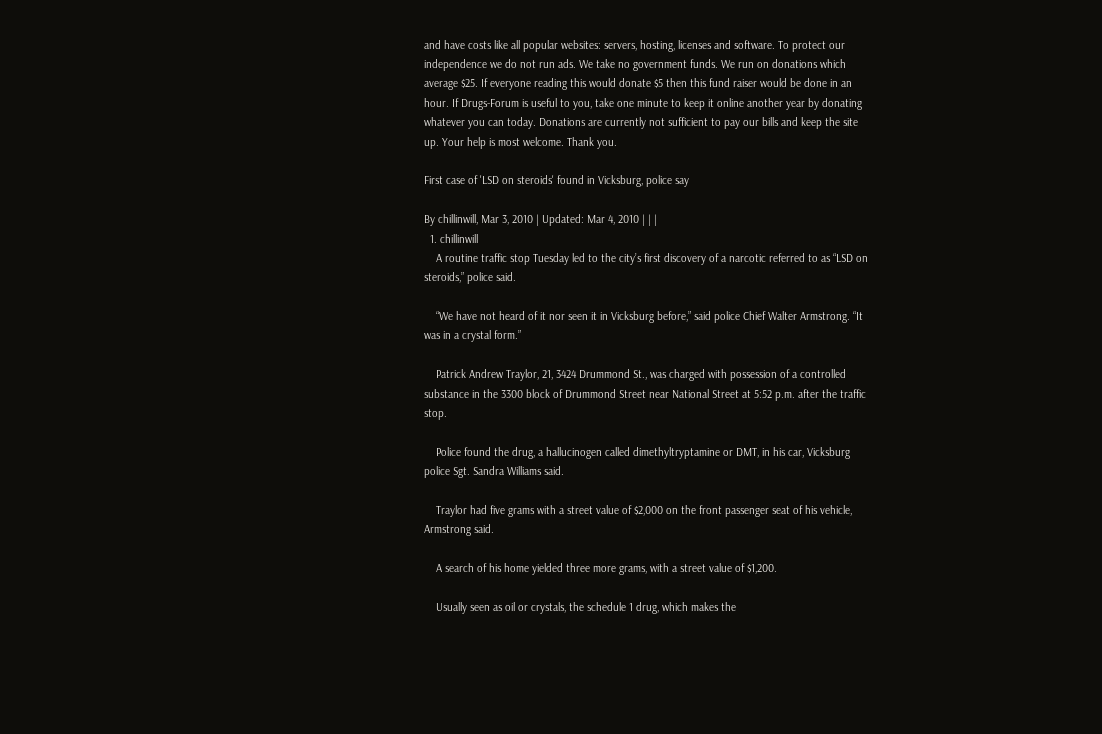and have costs like all popular websites: servers, hosting, licenses and software. To protect our independence we do not run ads. We take no government funds. We run on donations which average $25. If everyone reading this would donate $5 then this fund raiser would be done in an hour. If Drugs-Forum is useful to you, take one minute to keep it online another year by donating whatever you can today. Donations are currently not sufficient to pay our bills and keep the site up. Your help is most welcome. Thank you.

First case of 'LSD on steroids' found in Vicksburg, police say

By chillinwill, Mar 3, 2010 | Updated: Mar 4, 2010 | | |
  1. chillinwill
    A routine traffic stop Tuesday led to the city’s first discovery of a narcotic referred to as “LSD on steroids,” police said.

    “We have not heard of it nor seen it in Vicksburg before,” said police Chief Walter Armstrong. “It was in a crystal form.”

    Patrick Andrew Traylor, 21, 3424 Drummond St., was charged with possession of a controlled substance in the 3300 block of Drummond Street near National Street at 5:52 p.m. after the traffic stop.

    Police found the drug, a hallucinogen called dimethyltryptamine or DMT, in his car, Vicksburg police Sgt. Sandra Williams said.

    Traylor had five grams with a street value of $2,000 on the front passenger seat of his vehicle, Armstrong said.

    A search of his home yielded three more grams, with a street value of $1,200.

    Usually seen as oil or crystals, the schedule 1 drug, which makes the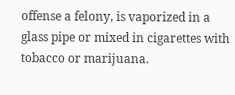offense a felony, is vaporized in a glass pipe or mixed in cigarettes with tobacco or marijuana.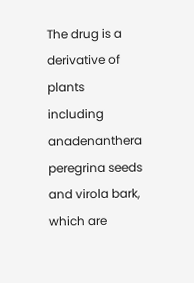The drug is a derivative of plants including anadenanthera peregrina seeds and virola bark, which are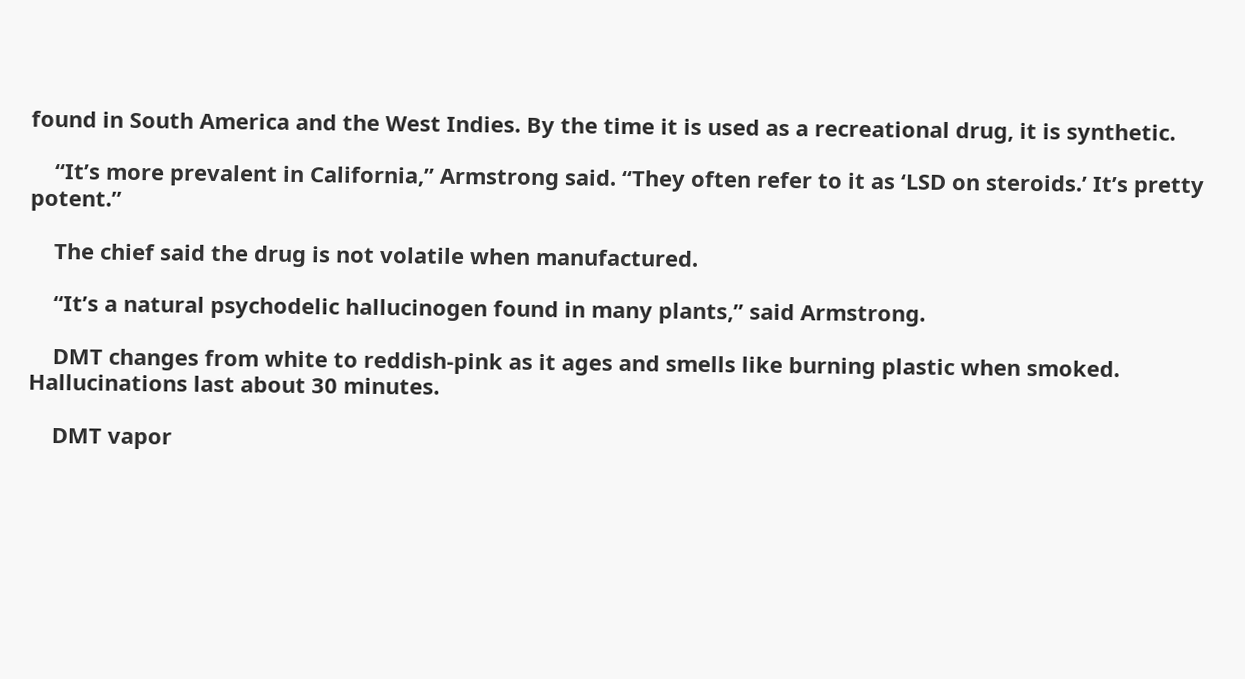found in South America and the West Indies. By the time it is used as a recreational drug, it is synthetic.

    “It’s more prevalent in California,” Armstrong said. “They often refer to it as ‘LSD on steroids.’ It’s pretty potent.”

    The chief said the drug is not volatile when manufactured.

    “It’s a natural psychodelic hallucinogen found in many plants,” said Armstrong.

    DMT changes from white to reddish-pink as it ages and smells like burning plastic when smoked. Hallucinations last about 30 minutes.

    DMT vapor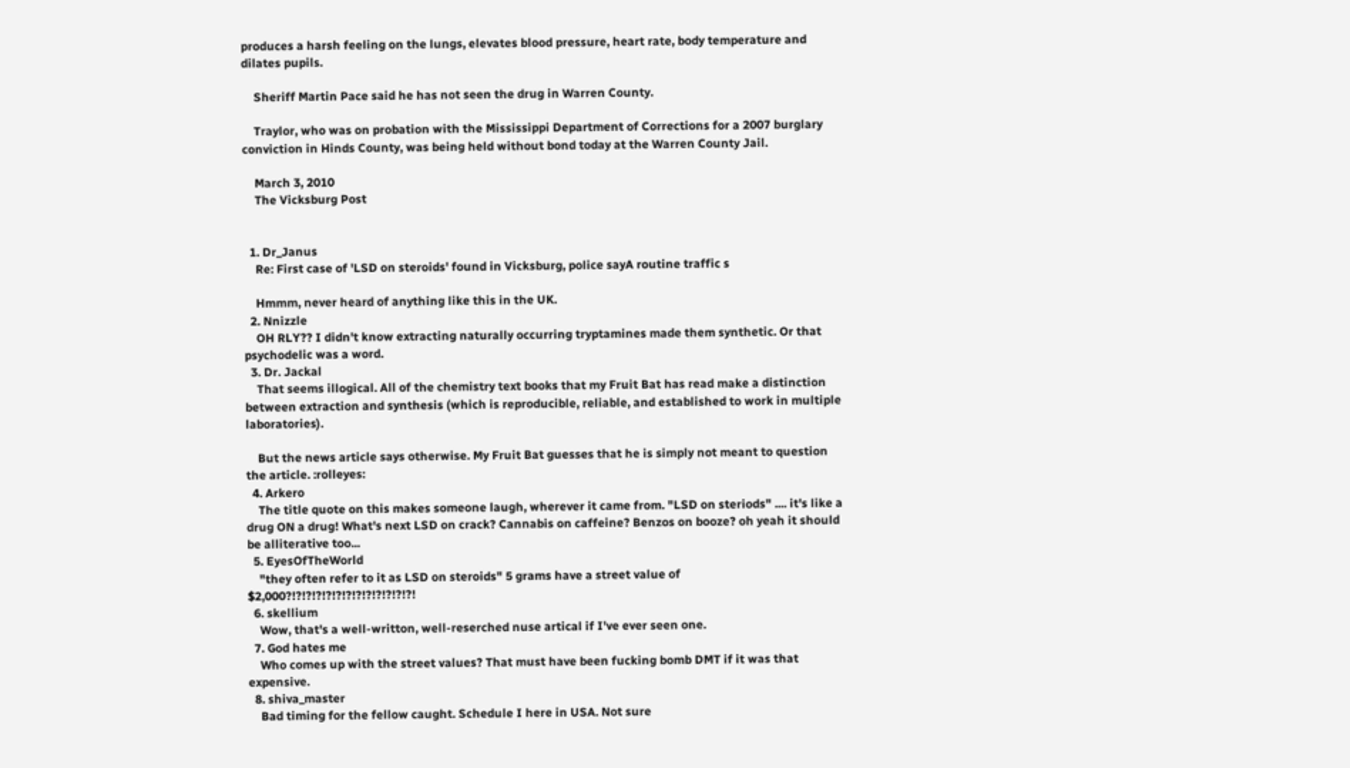produces a harsh feeling on the lungs, elevates blood pressure, heart rate, body temperature and dilates pupils.

    Sheriff Martin Pace said he has not seen the drug in Warren County.

    Traylor, who was on probation with the Mississippi Department of Corrections for a 2007 burglary conviction in Hinds County, was being held without bond today at the Warren County Jail.

    March 3, 2010
    The Vicksburg Post


  1. Dr_Janus
    Re: First case of 'LSD on steroids' found in Vicksburg, police sayA routine traffic s

    Hmmm, never heard of anything like this in the UK.
  2. Nnizzle
    OH RLY?? I didn't know extracting naturally occurring tryptamines made them synthetic. Or that psychodelic was a word.
  3. Dr. Jackal
    That seems illogical. All of the chemistry text books that my Fruit Bat has read make a distinction between extraction and synthesis (which is reproducible, reliable, and established to work in multiple laboratories).

    But the news article says otherwise. My Fruit Bat guesses that he is simply not meant to question the article. :rolleyes:
  4. Arkero
    The title quote on this makes someone laugh, wherever it came from. "LSD on steriods" .... it's like a drug ON a drug! What's next LSD on crack? Cannabis on caffeine? Benzos on booze? oh yeah it should be alliterative too...
  5. EyesOfTheWorld
    "they often refer to it as LSD on steroids" 5 grams have a street value of $2,000?!?!?!?!?!?!?!?!?!?!?!?!?!
  6. skellium
    Wow, that's a well-writton, well-reserched nuse artical if I've ever seen one.
  7. God hates me
    Who comes up with the street values? That must have been fucking bomb DMT if it was that expensive.
  8. shiva_master
    Bad timing for the fellow caught. Schedule I here in USA. Not sure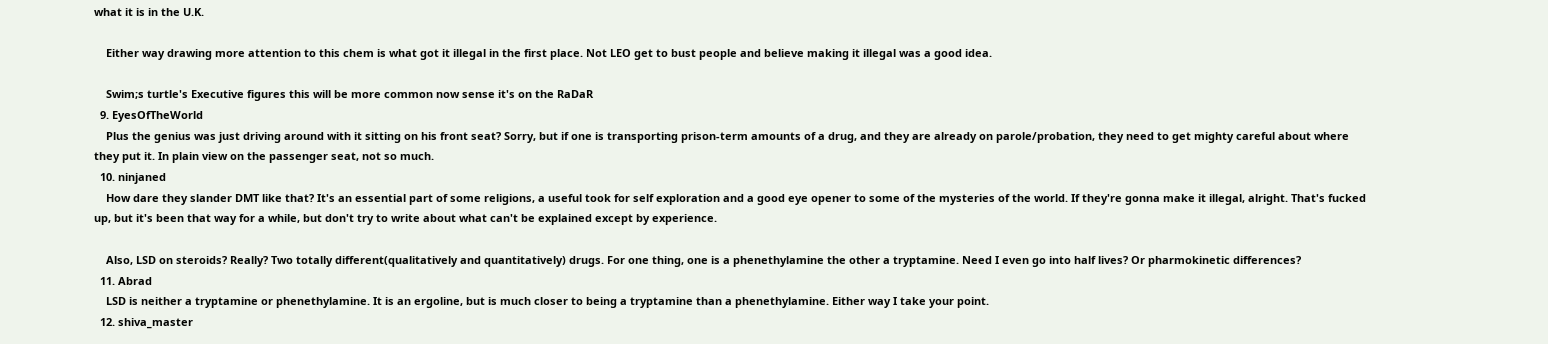what it is in the U.K.

    Either way drawing more attention to this chem is what got it illegal in the first place. Not LEO get to bust people and believe making it illegal was a good idea.

    Swim;s turtle's Executive figures this will be more common now sense it's on the RaDaR
  9. EyesOfTheWorld
    Plus the genius was just driving around with it sitting on his front seat? Sorry, but if one is transporting prison-term amounts of a drug, and they are already on parole/probation, they need to get mighty careful about where they put it. In plain view on the passenger seat, not so much.
  10. ninjaned
    How dare they slander DMT like that? It's an essential part of some religions, a useful took for self exploration and a good eye opener to some of the mysteries of the world. If they're gonna make it illegal, alright. That's fucked up, but it's been that way for a while, but don't try to write about what can't be explained except by experience.

    Also, LSD on steroids? Really? Two totally different(qualitatively and quantitatively) drugs. For one thing, one is a phenethylamine the other a tryptamine. Need I even go into half lives? Or pharmokinetic differences?
  11. Abrad
    LSD is neither a tryptamine or phenethylamine. It is an ergoline, but is much closer to being a tryptamine than a phenethylamine. Either way I take your point.
  12. shiva_master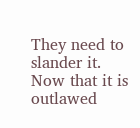They need to slander it. Now that it is outlawed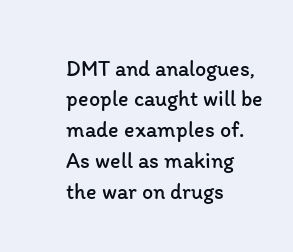DMT and analogues, people caught will be made examples of. As well as making the war on drugs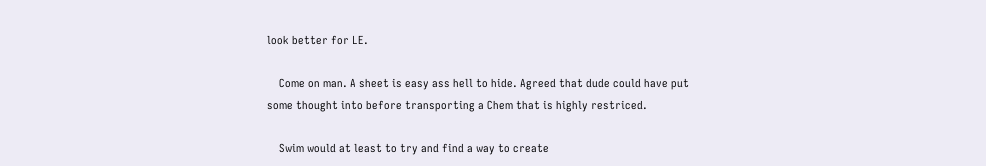look better for LE.

    Come on man. A sheet is easy ass hell to hide. Agreed that dude could have put some thought into before transporting a Chem that is highly restriced.

    Swim would at least to try and find a way to create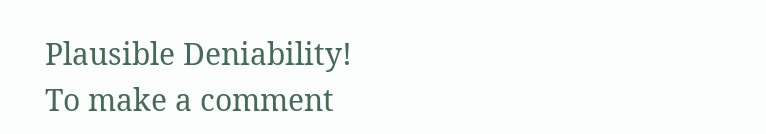Plausible Deniability!
To make a comment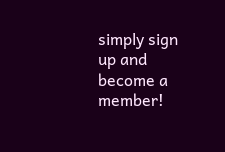simply sign up and become a member!